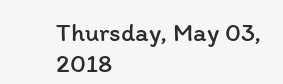Thursday, May 03, 2018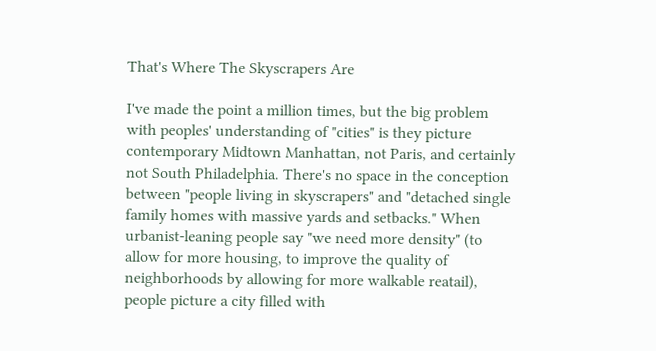That's Where The Skyscrapers Are

I've made the point a million times, but the big problem with peoples' understanding of "cities" is they picture contemporary Midtown Manhattan, not Paris, and certainly not South Philadelphia. There's no space in the conception between "people living in skyscrapers" and "detached single family homes with massive yards and setbacks." When urbanist-leaning people say "we need more density" (to allow for more housing, to improve the quality of neighborhoods by allowing for more walkable reatail), people picture a city filled with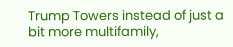Trump Towers instead of just a bit more multifamily,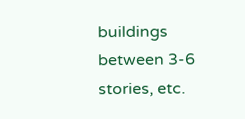buildings between 3-6 stories, etc.